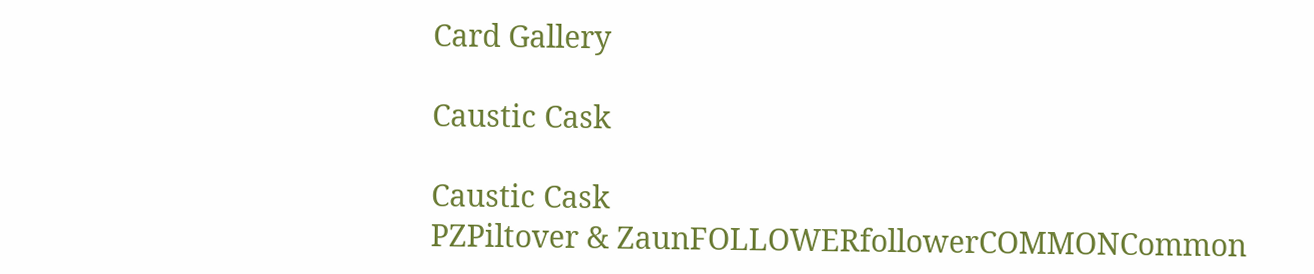Card Gallery

Caustic Cask

Caustic Cask
PZPiltover & ZaunFOLLOWERfollowerCOMMONCommon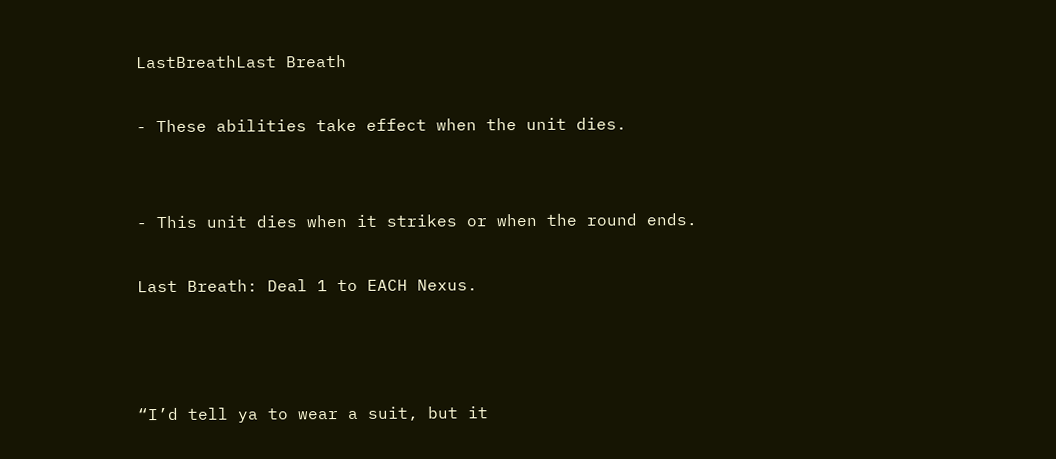LastBreathLast Breath

- These abilities take effect when the unit dies.


- This unit dies when it strikes or when the round ends.

Last Breath: Deal 1 to EACH Nexus.



“I’d tell ya to wear a suit, but it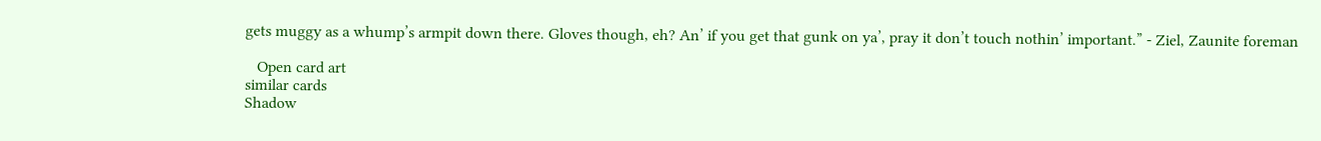gets muggy as a whump’s armpit down there. Gloves though, eh? An’ if you get that gunk on ya’, pray it don’t touch nothin’ important.” - Ziel, Zaunite foreman

   Open card art
similar cards
Shadow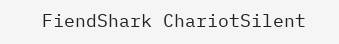FiendShark ChariotSilent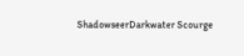ShadowseerDarkwater Scourge